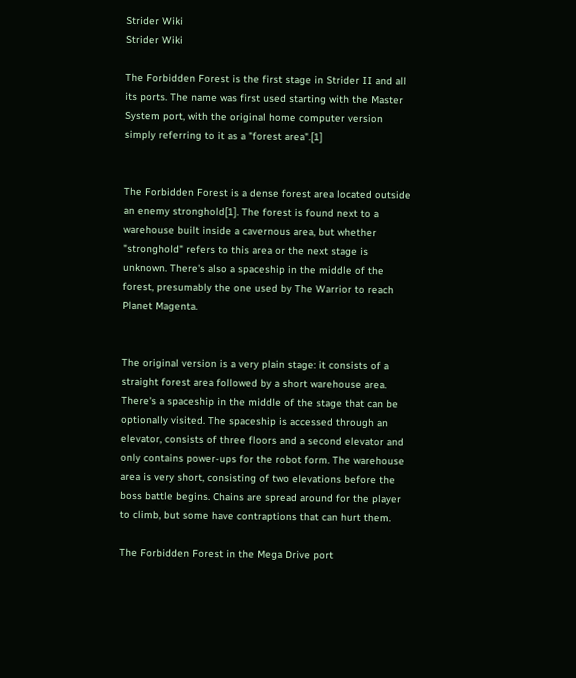Strider Wiki
Strider Wiki

The Forbidden Forest is the first stage in Strider II and all its ports. The name was first used starting with the Master System port, with the original home computer version simply referring to it as a "forest area".[1]


The Forbidden Forest is a dense forest area located outside an enemy stronghold[1]. The forest is found next to a warehouse built inside a cavernous area, but whether "stronghold" refers to this area or the next stage is unknown. There's also a spaceship in the middle of the forest, presumably the one used by The Warrior to reach Planet Magenta.


The original version is a very plain stage: it consists of a straight forest area followed by a short warehouse area. There's a spaceship in the middle of the stage that can be optionally visited. The spaceship is accessed through an elevator, consists of three floors and a second elevator and only contains power-ups for the robot form. The warehouse area is very short, consisting of two elevations before the boss battle begins. Chains are spread around for the player to climb, but some have contraptions that can hurt them.

The Forbidden Forest in the Mega Drive port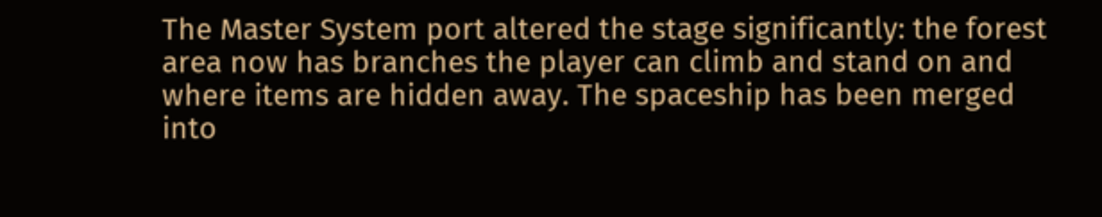The Master System port altered the stage significantly: the forest area now has branches the player can climb and stand on and where items are hidden away. The spaceship has been merged into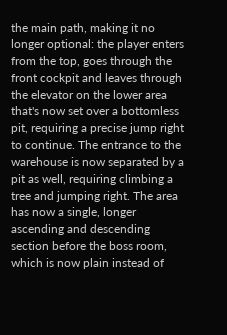the main path, making it no longer optional: the player enters from the top, goes through the front cockpit and leaves through the elevator on the lower area that's now set over a bottomless pit, requiring a precise jump right to continue. The entrance to the warehouse is now separated by a pit as well, requiring climbing a tree and jumping right. The area has now a single, longer ascending and descending section before the boss room, which is now plain instead of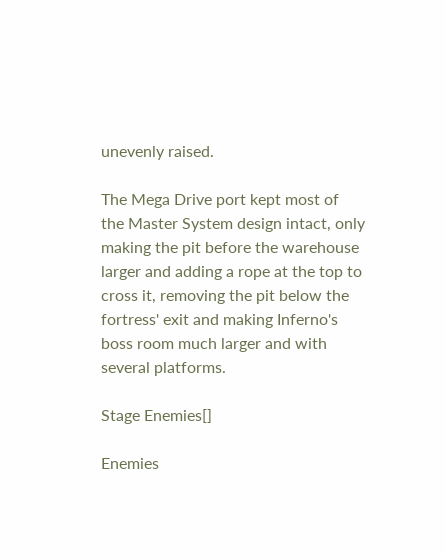unevenly raised.

The Mega Drive port kept most of the Master System design intact, only making the pit before the warehouse larger and adding a rope at the top to cross it, removing the pit below the fortress' exit and making Inferno's boss room much larger and with several platforms.

Stage Enemies[]

Enemies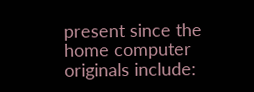present since the home computer originals include: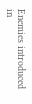Enemies introduced in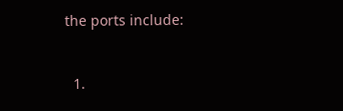the ports include:


  1.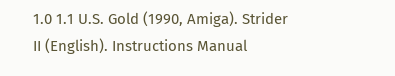1.0 1.1 U.S. Gold (1990, Amiga). Strider II (English). Instructions Manual